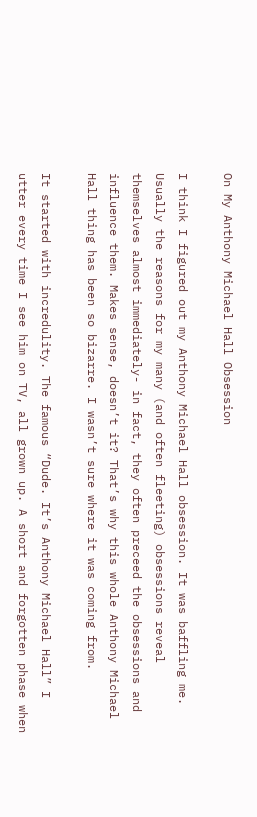On My Anthony Michael Hall Obsession

I think I figured out my Anthony Michael Hall obsession. It was baffling me. Usually the reasons for my many (and often fleeting) obsessions reveal themselves almost immediately- in fact, they often preceed the obsessions and influence them. Makes sense, doesn’t it? That’s why this whole Anthony Michael Hall thing has been so bizarre. I wasn’t sure where it was coming from.

It started with incredulity. The famous “Dude. It’s Anthony Michael Hall” I utter every time I see him on TV, all grown up. A short and forgotten phase when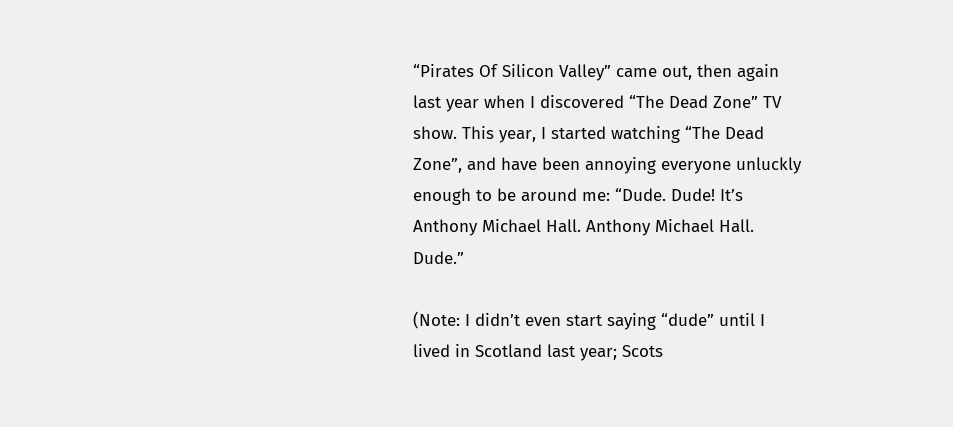“Pirates Of Silicon Valley” came out, then again last year when I discovered “The Dead Zone” TV show. This year, I started watching “The Dead Zone”, and have been annoying everyone unluckly enough to be around me: “Dude. Dude! It’s Anthony Michael Hall. Anthony Michael Hall. Dude.”

(Note: I didn’t even start saying “dude” until I lived in Scotland last year; Scots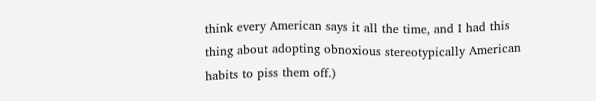think every American says it all the time, and I had this thing about adopting obnoxious stereotypically American habits to piss them off.)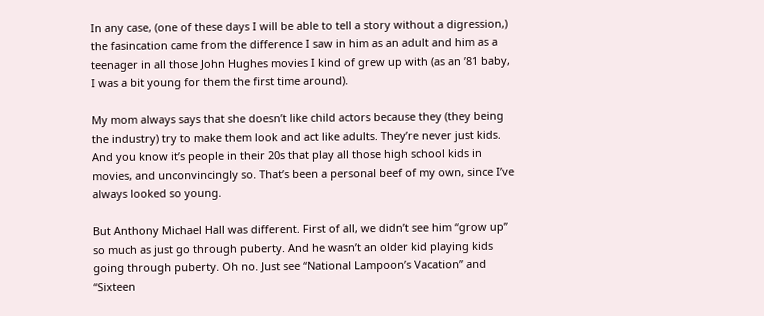In any case, (one of these days I will be able to tell a story without a digression,) the fasincation came from the difference I saw in him as an adult and him as a teenager in all those John Hughes movies I kind of grew up with (as an ’81 baby, I was a bit young for them the first time around).

My mom always says that she doesn’t like child actors because they (they being the industry) try to make them look and act like adults. They’re never just kids. And you know it’s people in their 20s that play all those high school kids in movies, and unconvincingly so. That’s been a personal beef of my own, since I’ve always looked so young.

But Anthony Michael Hall was different. First of all, we didn’t see him “grow up” so much as just go through puberty. And he wasn’t an older kid playing kids going through puberty. Oh no. Just see “National Lampoon’s Vacation” and “Sixteen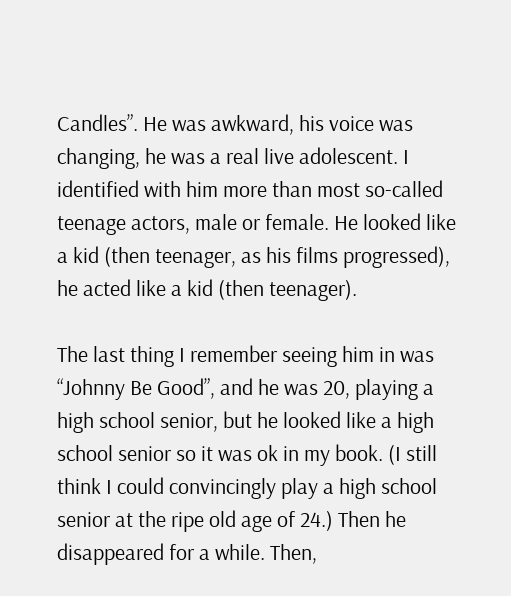Candles”. He was awkward, his voice was changing, he was a real live adolescent. I identified with him more than most so-called teenage actors, male or female. He looked like a kid (then teenager, as his films progressed), he acted like a kid (then teenager).

The last thing I remember seeing him in was “Johnny Be Good”, and he was 20, playing a high school senior, but he looked like a high school senior so it was ok in my book. (I still think I could convincingly play a high school senior at the ripe old age of 24.) Then he disappeared for a while. Then,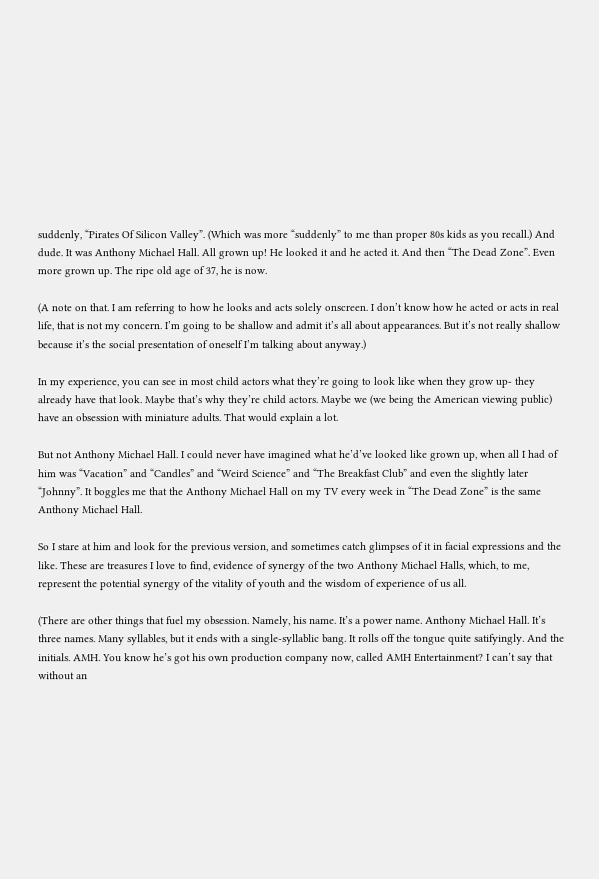suddenly, “Pirates Of Silicon Valley”. (Which was more “suddenly” to me than proper 80s kids as you recall.) And dude. It was Anthony Michael Hall. All grown up! He looked it and he acted it. And then “The Dead Zone”. Even more grown up. The ripe old age of 37, he is now.

(A note on that. I am referring to how he looks and acts solely onscreen. I don’t know how he acted or acts in real life, that is not my concern. I’m going to be shallow and admit it’s all about appearances. But it’s not really shallow because it’s the social presentation of oneself I’m talking about anyway.)

In my experience, you can see in most child actors what they’re going to look like when they grow up- they already have that look. Maybe that’s why they’re child actors. Maybe we (we being the American viewing public) have an obsession with miniature adults. That would explain a lot.

But not Anthony Michael Hall. I could never have imagined what he’d’ve looked like grown up, when all I had of him was “Vacation” and “Candles” and “Weird Science” and “The Breakfast Club” and even the slightly later “Johnny”. It boggles me that the Anthony Michael Hall on my TV every week in “The Dead Zone” is the same Anthony Michael Hall.

So I stare at him and look for the previous version, and sometimes catch glimpses of it in facial expressions and the like. These are treasures I love to find, evidence of synergy of the two Anthony Michael Halls, which, to me, represent the potential synergy of the vitality of youth and the wisdom of experience of us all.

(There are other things that fuel my obsession. Namely, his name. It’s a power name. Anthony Michael Hall. It’s three names. Many syllables, but it ends with a single-syllablic bang. It rolls off the tongue quite satifyingly. And the initials. AMH. You know he’s got his own production company now, called AMH Entertainment? I can’t say that without an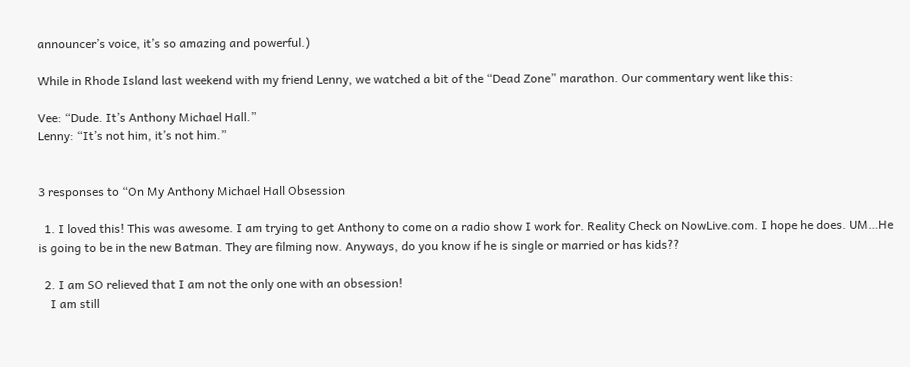announcer’s voice, it’s so amazing and powerful.)

While in Rhode Island last weekend with my friend Lenny, we watched a bit of the “Dead Zone” marathon. Our commentary went like this:

Vee: “Dude. It’s Anthony Michael Hall.”
Lenny: “It’s not him, it’s not him.”


3 responses to “On My Anthony Michael Hall Obsession

  1. I loved this! This was awesome. I am trying to get Anthony to come on a radio show I work for. Reality Check on NowLive.com. I hope he does. UM…He is going to be in the new Batman. They are filming now. Anyways, do you know if he is single or married or has kids??

  2. I am SO relieved that I am not the only one with an obsession!
    I am still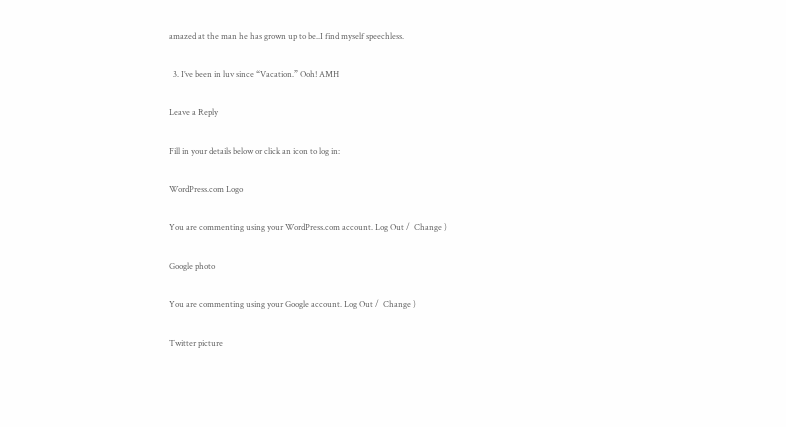amazed at the man he has grown up to be..I find myself speechless.

  3. I’ve been in luv since “Vacation.” Ooh! AMH

Leave a Reply

Fill in your details below or click an icon to log in:

WordPress.com Logo

You are commenting using your WordPress.com account. Log Out /  Change )

Google photo

You are commenting using your Google account. Log Out /  Change )

Twitter picture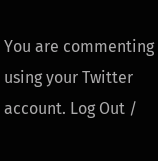You are commenting using your Twitter account. Log Out /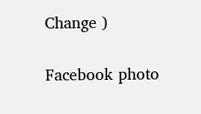Change )

Facebook photo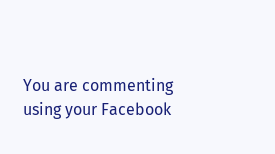You are commenting using your Facebook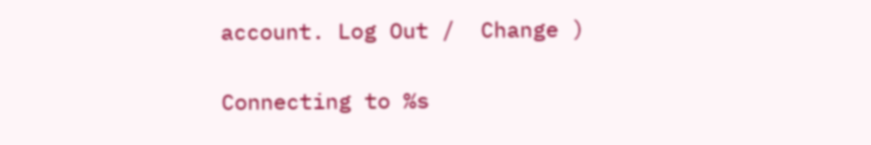account. Log Out /  Change )

Connecting to %s